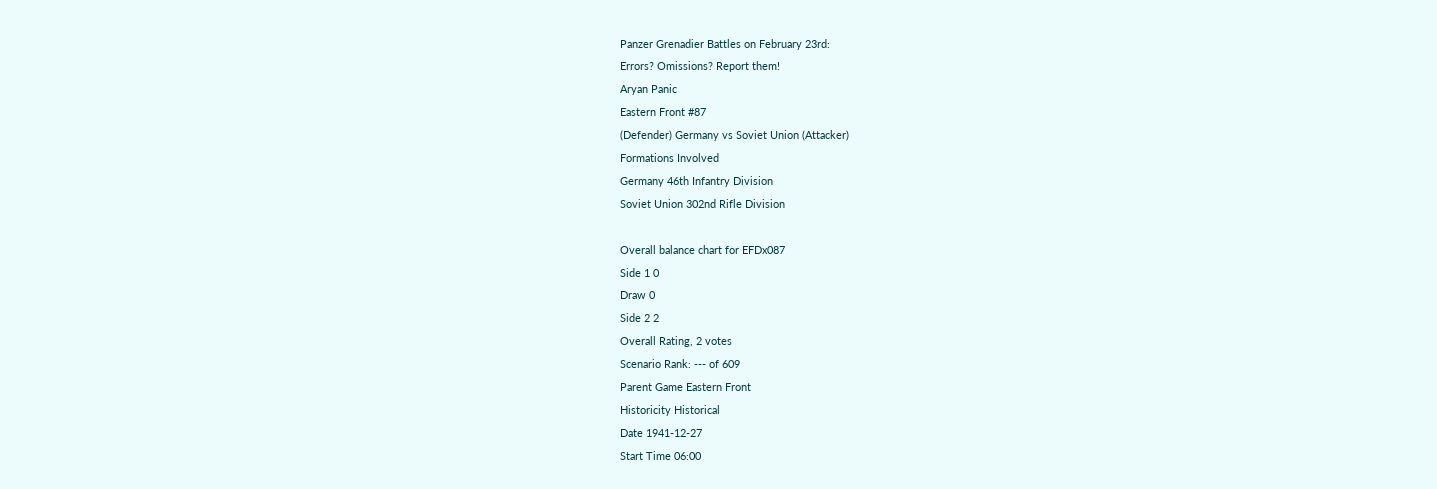Panzer Grenadier Battles on February 23rd:
Errors? Omissions? Report them!
Aryan Panic
Eastern Front #87
(Defender) Germany vs Soviet Union (Attacker)
Formations Involved
Germany 46th Infantry Division
Soviet Union 302nd Rifle Division

Overall balance chart for EFDx087
Side 1 0
Draw 0
Side 2 2
Overall Rating, 2 votes
Scenario Rank: --- of 609
Parent Game Eastern Front
Historicity Historical
Date 1941-12-27
Start Time 06:00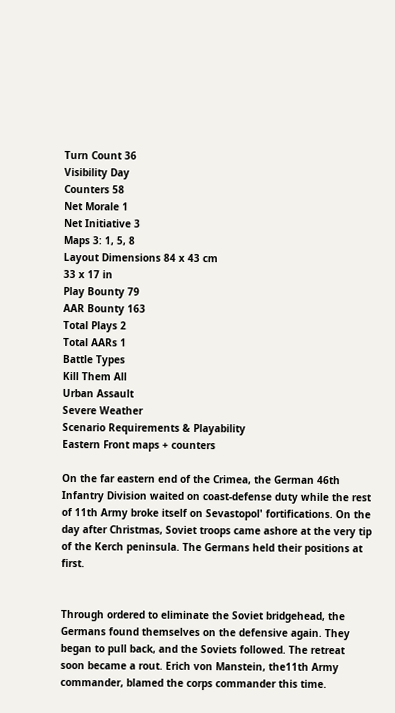Turn Count 36
Visibility Day
Counters 58
Net Morale 1
Net Initiative 3
Maps 3: 1, 5, 8
Layout Dimensions 84 x 43 cm
33 x 17 in
Play Bounty 79
AAR Bounty 163
Total Plays 2
Total AARs 1
Battle Types
Kill Them All
Urban Assault
Severe Weather
Scenario Requirements & Playability
Eastern Front maps + counters

On the far eastern end of the Crimea, the German 46th Infantry Division waited on coast-defense duty while the rest of 11th Army broke itself on Sevastopol' fortifications. On the day after Christmas, Soviet troops came ashore at the very tip of the Kerch peninsula. The Germans held their positions at first.


Through ordered to eliminate the Soviet bridgehead, the Germans found themselves on the defensive again. They began to pull back, and the Soviets followed. The retreat soon became a rout. Erich von Manstein, the11th Army commander, blamed the corps commander this time.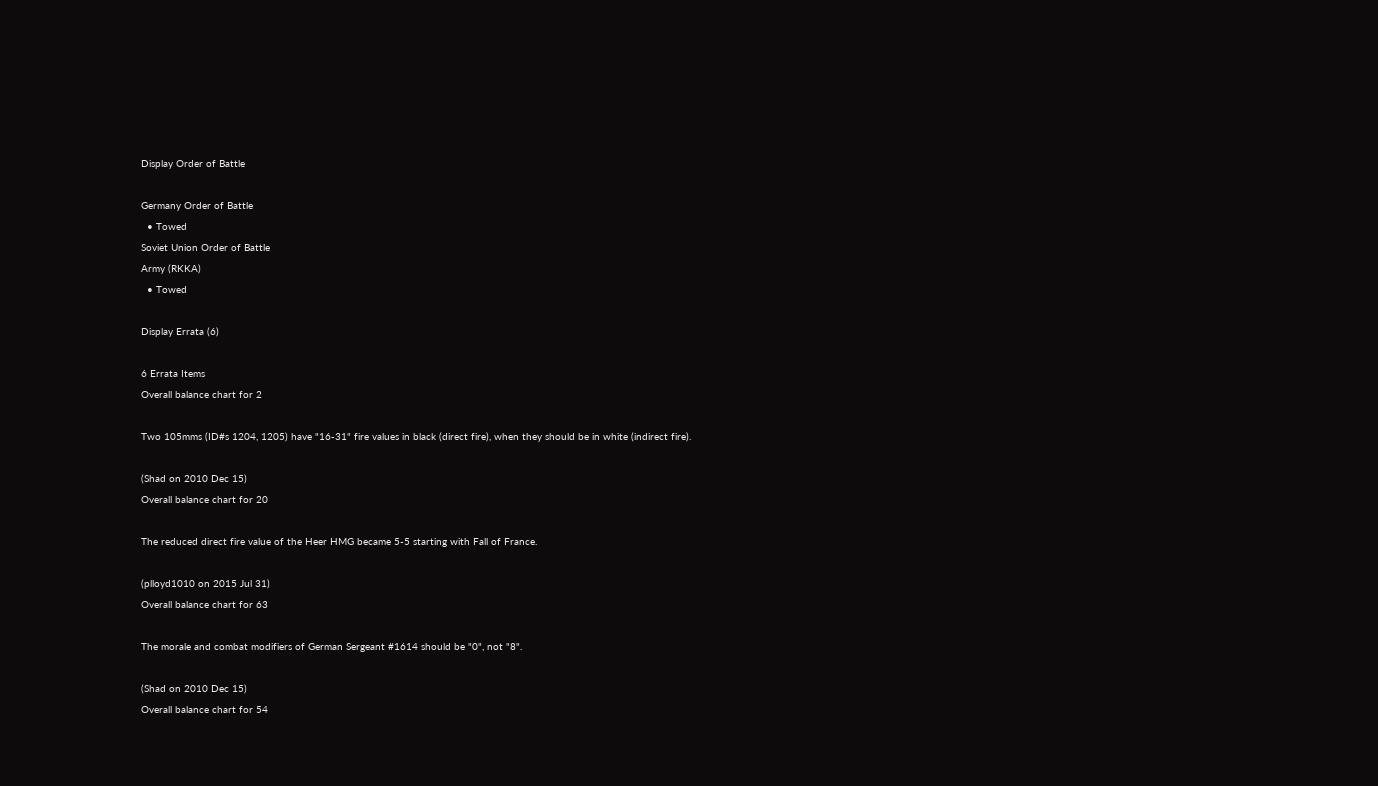Display Order of Battle

Germany Order of Battle
  • Towed
Soviet Union Order of Battle
Army (RKKA)
  • Towed

Display Errata (6)

6 Errata Items
Overall balance chart for 2

Two 105mms (ID#s 1204, 1205) have "16-31" fire values in black (direct fire), when they should be in white (indirect fire).

(Shad on 2010 Dec 15)
Overall balance chart for 20

The reduced direct fire value of the Heer HMG became 5-5 starting with Fall of France.

(plloyd1010 on 2015 Jul 31)
Overall balance chart for 63

The morale and combat modifiers of German Sergeant #1614 should be "0", not "8".

(Shad on 2010 Dec 15)
Overall balance chart for 54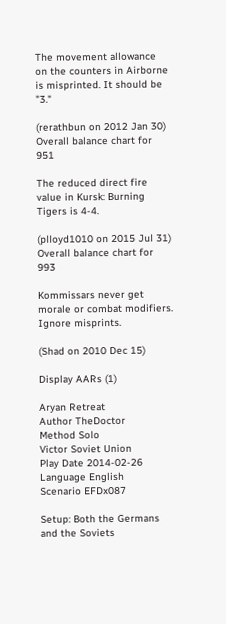The movement allowance on the counters in Airborne is misprinted. It should be "3."

(rerathbun on 2012 Jan 30)
Overall balance chart for 951

The reduced direct fire value in Kursk: Burning Tigers is 4-4.

(plloyd1010 on 2015 Jul 31)
Overall balance chart for 993

Kommissars never get morale or combat modifiers. Ignore misprints.

(Shad on 2010 Dec 15)

Display AARs (1)

Aryan Retreat
Author TheDoctor
Method Solo
Victor Soviet Union
Play Date 2014-02-26
Language English
Scenario EFDx087

Setup: Both the Germans and the Soviets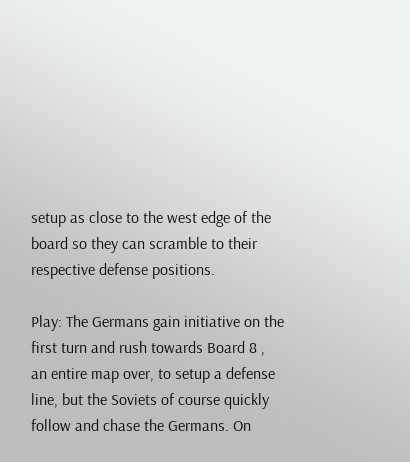setup as close to the west edge of the board so they can scramble to their respective defense positions.

Play: The Germans gain initiative on the first turn and rush towards Board 8 , an entire map over, to setup a defense line, but the Soviets of course quickly follow and chase the Germans. On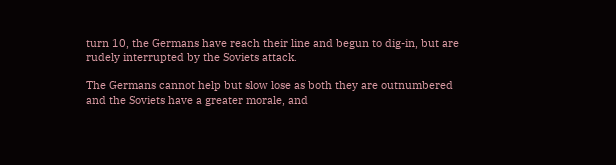turn 10, the Germans have reach their line and begun to dig-in, but are rudely interrupted by the Soviets attack.

The Germans cannot help but slow lose as both they are outnumbered and the Soviets have a greater morale, and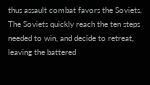thus assault combat favors the Soviets. The Soviets quickly reach the ten steps needed to win, and decide to retreat, leaving the battered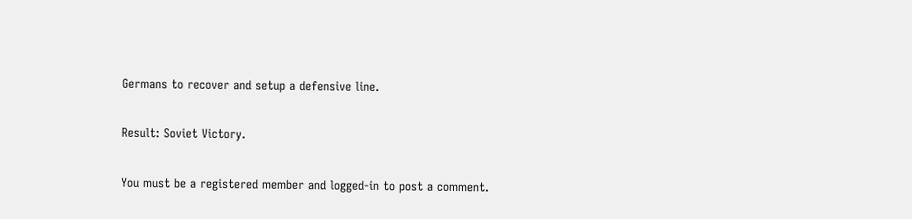Germans to recover and setup a defensive line.

Result: Soviet Victory.

You must be a registered member and logged-in to post a comment.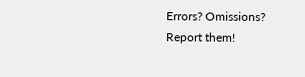Errors? Omissions? Report them!